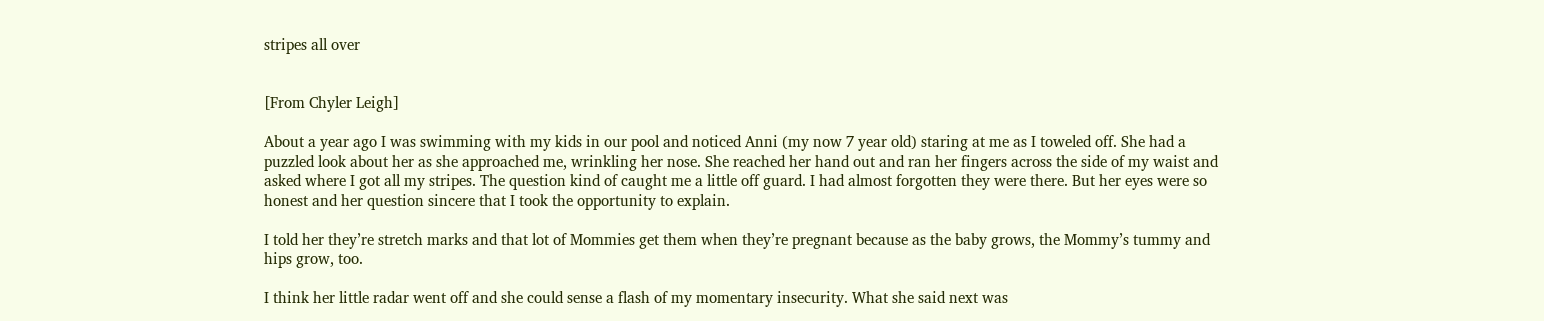stripes all over


[From Chyler Leigh]

About a year ago I was swimming with my kids in our pool and noticed Anni (my now 7 year old) staring at me as I toweled off. She had a puzzled look about her as she approached me, wrinkling her nose. She reached her hand out and ran her fingers across the side of my waist and asked where I got all my stripes. The question kind of caught me a little off guard. I had almost forgotten they were there. But her eyes were so honest and her question sincere that I took the opportunity to explain.

I told her they’re stretch marks and that lot of Mommies get them when they’re pregnant because as the baby grows, the Mommy’s tummy and hips grow, too.

I think her little radar went off and she could sense a flash of my momentary insecurity. What she said next was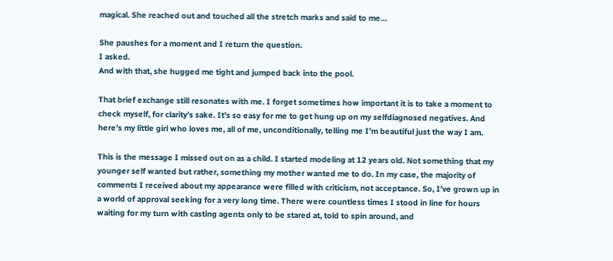magical. She reached out and touched all the stretch marks and said to me…

She paushes for a moment and I return the question.
I asked.
And with that, she hugged me tight and jumped back into the pool.

That brief exchange still resonates with me. I forget sometimes how important it is to take a moment to check myself, for clarity’s sake. It’s so easy for me to get hung up on my selfdiagnosed negatives. And here’s my little girl who loves me, all of me, unconditionally, telling me I’m beautiful just the way I am.

This is the message I missed out on as a child. I started modeling at 12 years old. Not something that my younger self wanted but rather, something my mother wanted me to do. In my case, the majority of comments I received about my appearance were filled with criticism, not acceptance. So, I’ve grown up in a world of approval seeking for a very long time. There were countless times I stood in line for hours waiting for my turn with casting agents only to be stared at, told to spin around, and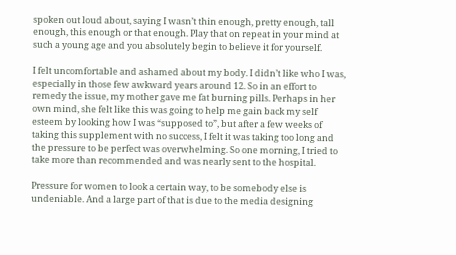spoken out loud about, saying I wasn’t thin enough, pretty enough, tall enough, this enough or that enough. Play that on repeat in your mind at such a young age and you absolutely begin to believe it for yourself.

I felt uncomfortable and ashamed about my body. I didn’t like who I was, especially in those few awkward years around 12. So in an effort to remedy the issue, my mother gave me fat burning pills. Perhaps in her own mind, she felt like this was going to help me gain back my self esteem by looking how I was “supposed to”, but after a few weeks of taking this supplement with no success, I felt it was taking too long and the pressure to be perfect was overwhelming. So one morning, I tried to take more than recommended and was nearly sent to the hospital.

Pressure for women to look a certain way, to be somebody else is undeniable. And a large part of that is due to the media designing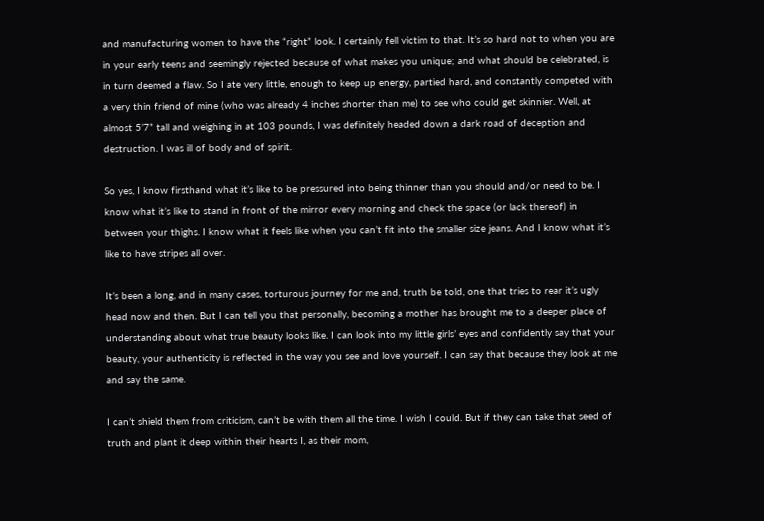and manufacturing women to have the “right” look. I certainly fell victim to that. It’s so hard not to when you are in your early teens and seemingly rejected because of what makes you unique; and what should be celebrated, is in turn deemed a flaw. So I ate very little, enough to keep up energy, partied hard, and constantly competed with a very thin friend of mine (who was already 4 inches shorter than me) to see who could get skinnier. Well, at almost 5’7” tall and weighing in at 103 pounds, I was definitely headed down a dark road of deception and destruction. I was ill of body and of spirit.

So yes, I know firsthand what it’s like to be pressured into being thinner than you should and/or need to be. I know what it’s like to stand in front of the mirror every morning and check the space (or lack thereof) in between your thighs. I know what it feels like when you can’t fit into the smaller size jeans. And I know what it’s like to have stripes all over.

It’s been a long, and in many cases, torturous journey for me and, truth be told, one that tries to rear it’s ugly head now and then. But I can tell you that personally, becoming a mother has brought me to a deeper place of understanding about what true beauty looks like. I can look into my little girls’ eyes and confidently say that your beauty, your authenticity is reflected in the way you see and love yourself. I can say that because they look at me and say the same.

I can’t shield them from criticism, can’t be with them all the time. I wish I could. But if they can take that seed of truth and plant it deep within their hearts I, as their mom,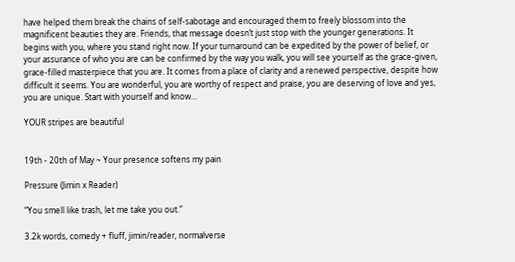have helped them break the chains of self-sabotage and encouraged them to freely blossom into the magnificent beauties they are. Friends, that message doesn’t just stop with the younger generations. It begins with you, where you stand right now. If your turnaround can be expedited by the power of belief, or your assurance of who you are can be confirmed by the way you walk, you will see yourself as the grace-given, grace-filled masterpiece that you are. It comes from a place of clarity and a renewed perspective, despite how difficult it seems. You are wonderful, you are worthy of respect and praise, you are deserving of love and yes, you are unique. Start with yourself and know…

YOUR stripes are beautiful


19th - 20th of May ~ Your presence softens my pain

Pressure (Jimin x Reader)

“You smell like trash, let me take you out.”

3.2k words, comedy + fluff, jimin/reader, normalverse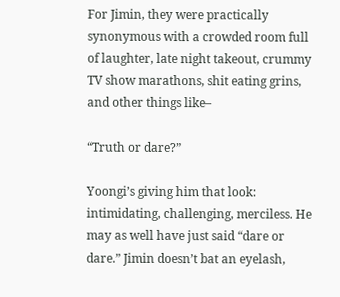For Jimin, they were practically synonymous with a crowded room full of laughter, late night takeout, crummy TV show marathons, shit eating grins, and other things like–

“Truth or dare?”

Yoongi’s giving him that look: intimidating, challenging, merciless. He may as well have just said “dare or dare.” Jimin doesn’t bat an eyelash,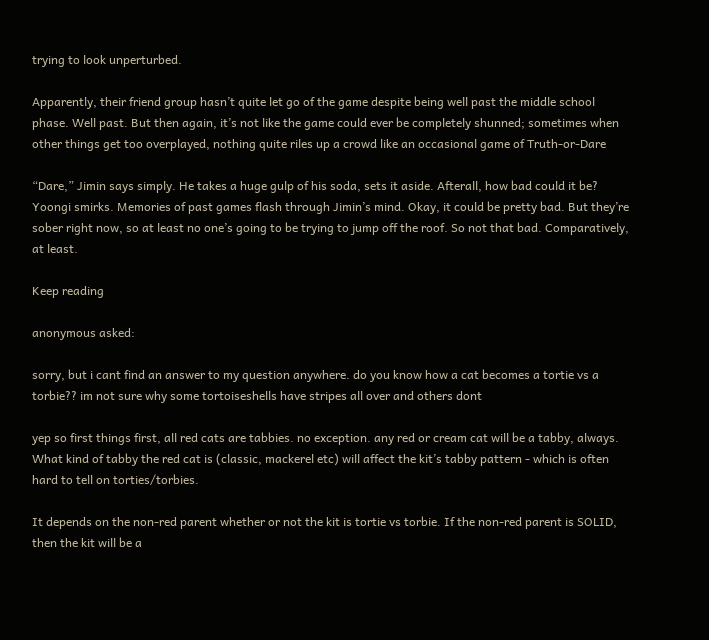trying to look unperturbed.

Apparently, their friend group hasn’t quite let go of the game despite being well past the middle school phase. Well past. But then again, it’s not like the game could ever be completely shunned; sometimes when other things get too overplayed, nothing quite riles up a crowd like an occasional game of Truth-or-Dare

“Dare,” Jimin says simply. He takes a huge gulp of his soda, sets it aside. Afterall, how bad could it be? Yoongi smirks. Memories of past games flash through Jimin’s mind. Okay, it could be pretty bad. But they’re sober right now, so at least no one’s going to be trying to jump off the roof. So not that bad. Comparatively, at least.

Keep reading

anonymous asked:

sorry, but i cant find an answer to my question anywhere. do you know how a cat becomes a tortie vs a torbie?? im not sure why some tortoiseshells have stripes all over and others dont

yep so first things first, all red cats are tabbies. no exception. any red or cream cat will be a tabby, always. What kind of tabby the red cat is (classic, mackerel etc) will affect the kit’s tabby pattern - which is often hard to tell on torties/torbies.

It depends on the non-red parent whether or not the kit is tortie vs torbie. If the non-red parent is SOLID, then the kit will be a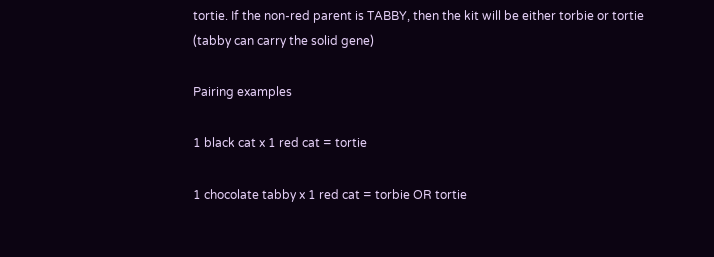tortie. If the non-red parent is TABBY, then the kit will be either torbie or tortie (tabby can carry the solid gene)

Pairing examples

1 black cat x 1 red cat = tortie

1 chocolate tabby x 1 red cat = torbie OR tortie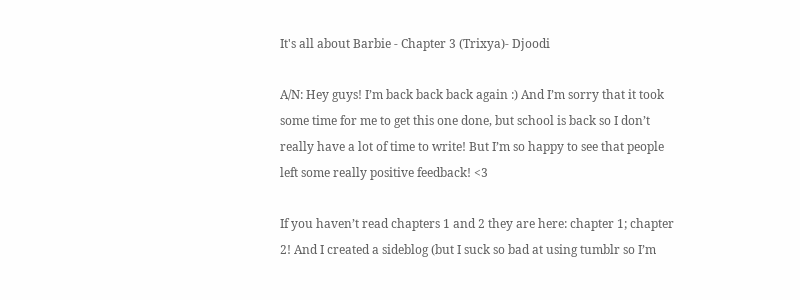It's all about Barbie - Chapter 3 (Trixya)- Djoodi

A/N: Hey guys! I’m back back back again :) And I’m sorry that it took some time for me to get this one done, but school is back so I don’t really have a lot of time to write! But I’m so happy to see that people left some really positive feedback! <3

If you haven’t read chapters 1 and 2 they are here: chapter 1; chapter 2! And I created a sideblog (but I suck so bad at using tumblr so I’m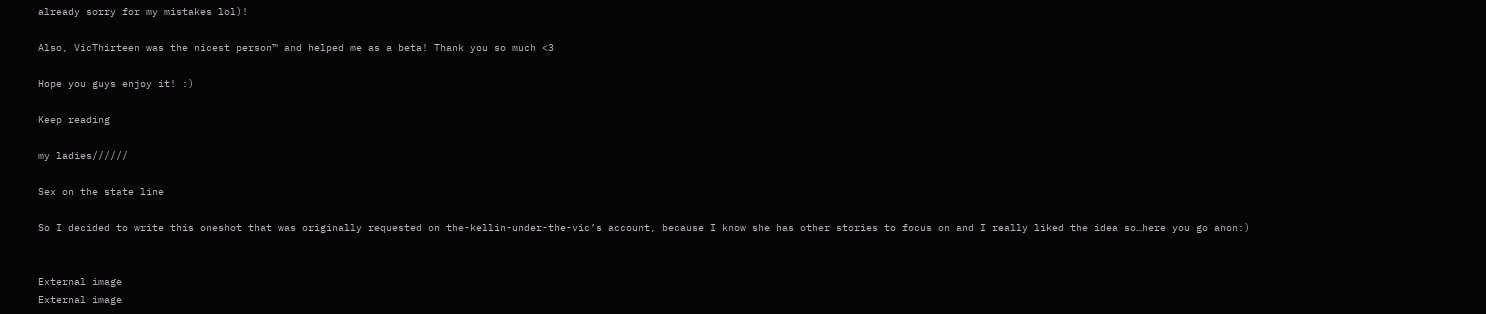already sorry for my mistakes lol)!

Also, VicThirteen was the nicest person™ and helped me as a beta! Thank you so much <3

Hope you guys enjoy it! :)

Keep reading

my ladies//////

Sex on the state line

So I decided to write this oneshot that was originally requested on the-kellin-under-the-vic’s account, because I know she has other stories to focus on and I really liked the idea so…here you go anon:)


External image
External image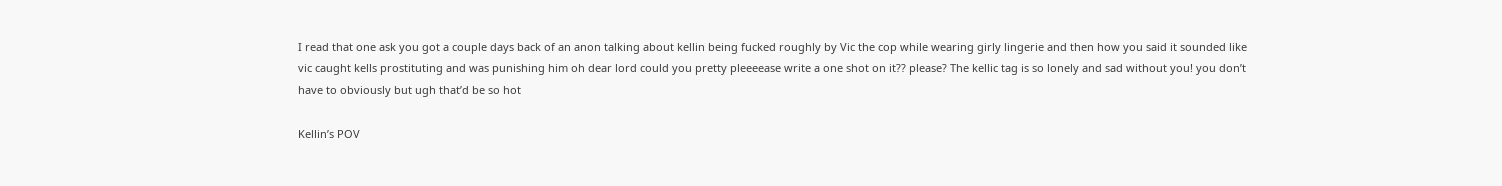I read that one ask you got a couple days back of an anon talking about kellin being fucked roughly by Vic the cop while wearing girly lingerie and then how you said it sounded like vic caught kells prostituting and was punishing him oh dear lord could you pretty pleeeease write a one shot on it?? please? The kellic tag is so lonely and sad without you! you don’t have to obviously but ugh that’d be so hot

Kellin’s POV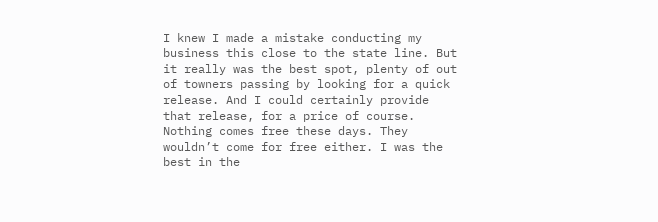I knew I made a mistake conducting my business this close to the state line. But it really was the best spot, plenty of out of towners passing by looking for a quick release. And I could certainly provide that release, for a price of course. Nothing comes free these days. They wouldn’t come for free either. I was the best in the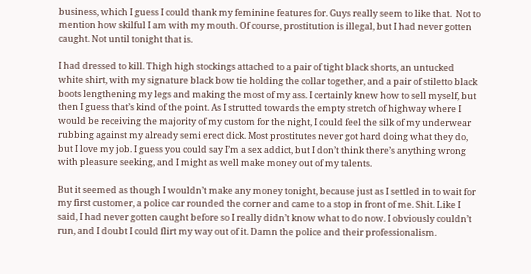business, which I guess I could thank my feminine features for. Guys really seem to like that.  Not to mention how skilful I am with my mouth. Of course, prostitution is illegal, but I had never gotten caught. Not until tonight that is.

I had dressed to kill. Thigh high stockings attached to a pair of tight black shorts, an untucked white shirt, with my signature black bow tie holding the collar together, and a pair of stiletto black boots lengthening my legs and making the most of my ass. I certainly knew how to sell myself, but then I guess that’s kind of the point. As I strutted towards the empty stretch of highway where I would be receiving the majority of my custom for the night, I could feel the silk of my underwear rubbing against my already semi erect dick. Most prostitutes never got hard doing what they do, but I love my job. I guess you could say I’m a sex addict, but I don’t think there’s anything wrong with pleasure seeking, and I might as well make money out of my talents.

But it seemed as though I wouldn’t make any money tonight, because just as I settled in to wait for my first customer, a police car rounded the corner and came to a stop in front of me. Shit. Like I said, I had never gotten caught before so I really didn’t know what to do now. I obviously couldn’t run, and I doubt I could flirt my way out of it. Damn the police and their professionalism.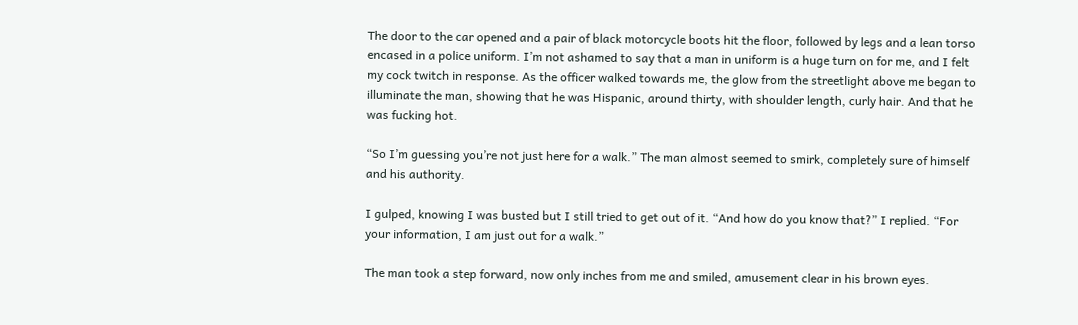The door to the car opened and a pair of black motorcycle boots hit the floor, followed by legs and a lean torso encased in a police uniform. I’m not ashamed to say that a man in uniform is a huge turn on for me, and I felt my cock twitch in response. As the officer walked towards me, the glow from the streetlight above me began to illuminate the man, showing that he was Hispanic, around thirty, with shoulder length, curly hair. And that he was fucking hot.

“So I’m guessing you’re not just here for a walk.” The man almost seemed to smirk, completely sure of himself and his authority.

I gulped, knowing I was busted but I still tried to get out of it. “And how do you know that?” I replied. “For your information, I am just out for a walk.”

The man took a step forward, now only inches from me and smiled, amusement clear in his brown eyes.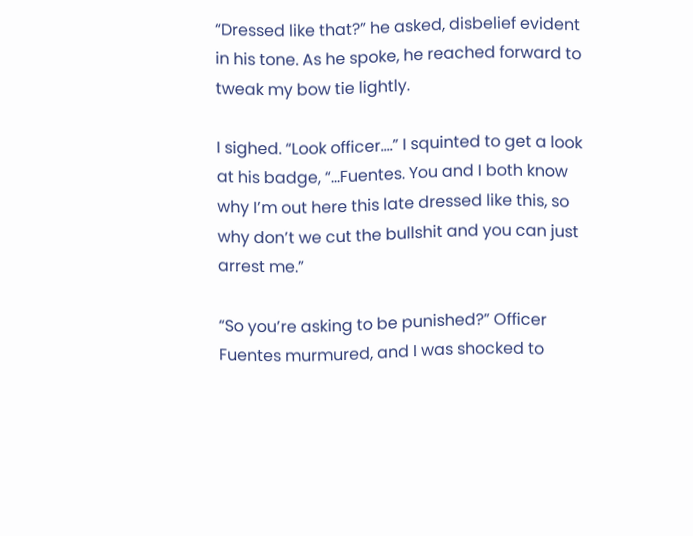“Dressed like that?” he asked, disbelief evident in his tone. As he spoke, he reached forward to tweak my bow tie lightly.

I sighed. “Look officer….” I squinted to get a look at his badge, “…Fuentes. You and I both know why I’m out here this late dressed like this, so why don’t we cut the bullshit and you can just arrest me.”

“So you’re asking to be punished?” Officer Fuentes murmured, and I was shocked to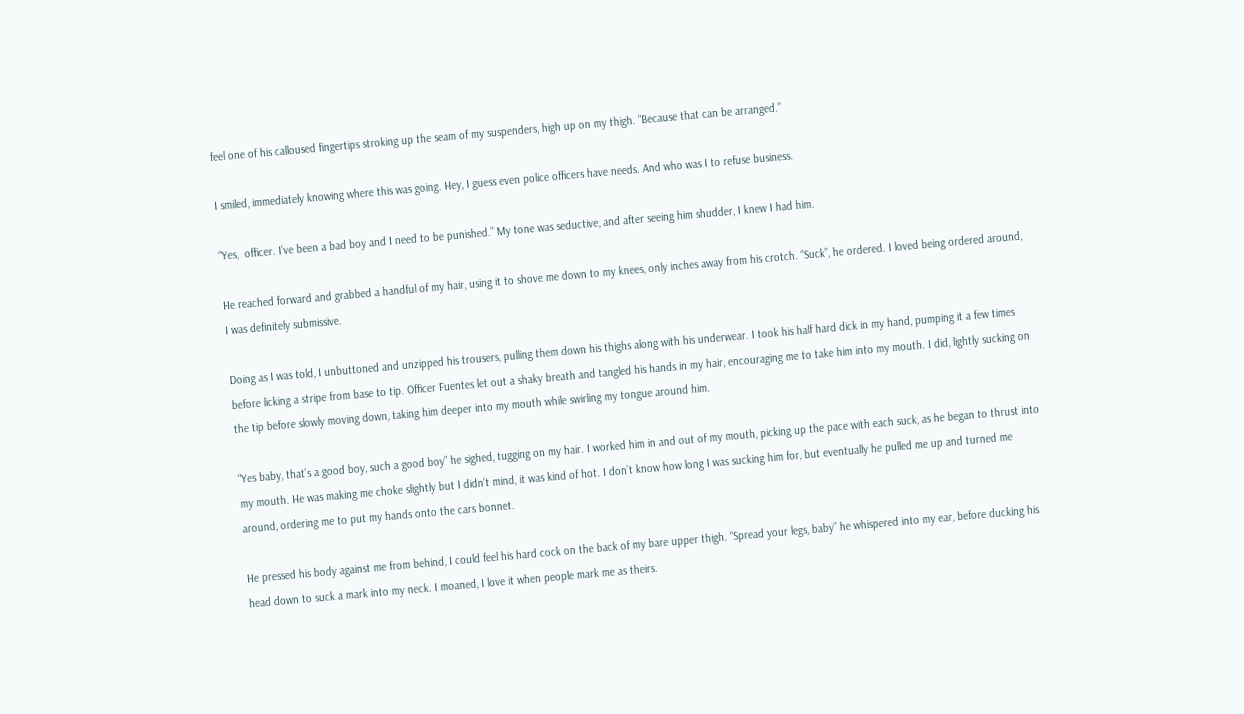feel one of his calloused fingertips stroking up the seam of my suspenders, high up on my thigh. “Because that can be arranged.”

I smiled, immediately knowing where this was going. Hey, I guess even police officers have needs. And who was I to refuse business.

“Yes,  officer. I’ve been a bad boy and I need to be punished.” My tone was seductive, and after seeing him shudder, I knew I had him.

He reached forward and grabbed a handful of my hair, using it to shove me down to my knees, only inches away from his crotch. “Suck”, he ordered. I loved being ordered around, I was definitely submissive.

Doing as I was told, I unbuttoned and unzipped his trousers, pulling them down his thighs along with his underwear. I took his half hard dick in my hand, pumping it a few times before licking a stripe from base to tip. Officer Fuentes let out a shaky breath and tangled his hands in my hair, encouraging me to take him into my mouth. I did, lightly sucking on the tip before slowly moving down, taking him deeper into my mouth while swirling my tongue around him.

“Yes baby, that’s a good boy, such a good boy” he sighed, tugging on my hair. I worked him in and out of my mouth, picking up the pace with each suck, as he began to thrust into my mouth. He was making me choke slightly but I didn’t mind, it was kind of hot. I don’t know how long I was sucking him for, but eventually he pulled me up and turned me around, ordering me to put my hands onto the cars bonnet.

He pressed his body against me from behind, I could feel his hard cock on the back of my bare upper thigh. “Spread your legs, baby” he whispered into my ear, before ducking his head down to suck a mark into my neck. I moaned, I love it when people mark me as theirs.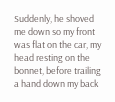Suddenly, he shoved me down so my front was flat on the car, my head resting on the bonnet, before trailing a hand down my back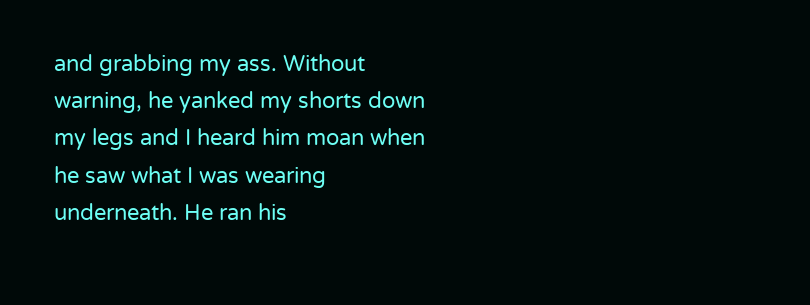and grabbing my ass. Without warning, he yanked my shorts down my legs and I heard him moan when he saw what I was wearing underneath. He ran his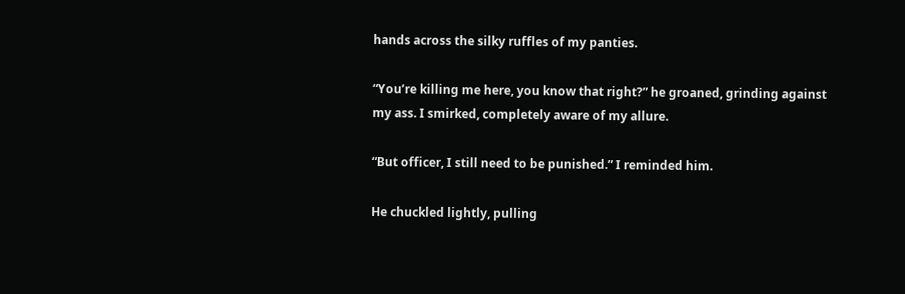hands across the silky ruffles of my panties.

“You’re killing me here, you know that right?” he groaned, grinding against my ass. I smirked, completely aware of my allure.

“But officer, I still need to be punished.” I reminded him.

He chuckled lightly, pulling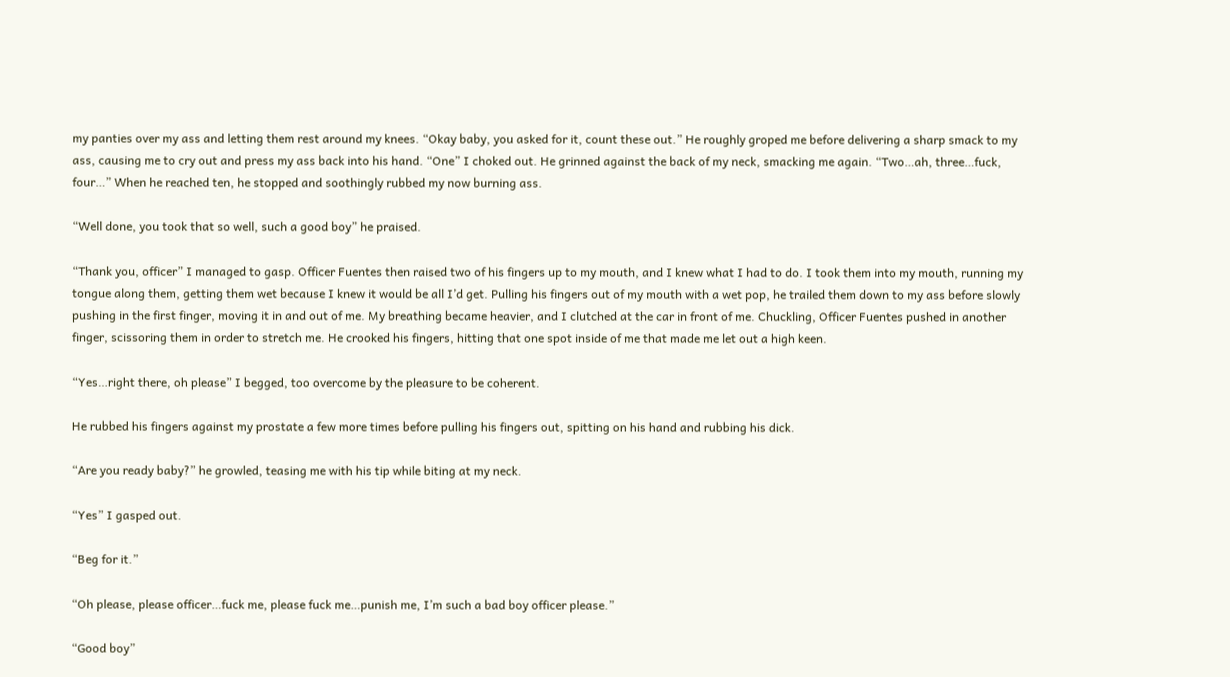my panties over my ass and letting them rest around my knees. “Okay baby, you asked for it, count these out.” He roughly groped me before delivering a sharp smack to my ass, causing me to cry out and press my ass back into his hand. “One” I choked out. He grinned against the back of my neck, smacking me again. “Two…ah, three…fuck, four…” When he reached ten, he stopped and soothingly rubbed my now burning ass.

“Well done, you took that so well, such a good boy” he praised.

“Thank you, officer” I managed to gasp. Officer Fuentes then raised two of his fingers up to my mouth, and I knew what I had to do. I took them into my mouth, running my tongue along them, getting them wet because I knew it would be all I’d get. Pulling his fingers out of my mouth with a wet pop, he trailed them down to my ass before slowly pushing in the first finger, moving it in and out of me. My breathing became heavier, and I clutched at the car in front of me. Chuckling, Officer Fuentes pushed in another finger, scissoring them in order to stretch me. He crooked his fingers, hitting that one spot inside of me that made me let out a high keen.

“Yes…right there, oh please” I begged, too overcome by the pleasure to be coherent.

He rubbed his fingers against my prostate a few more times before pulling his fingers out, spitting on his hand and rubbing his dick.

“Are you ready baby?” he growled, teasing me with his tip while biting at my neck.

“Yes” I gasped out.

“Beg for it.”

“Oh please, please officer…fuck me, please fuck me…punish me, I’m such a bad boy officer please.”

“Good boy”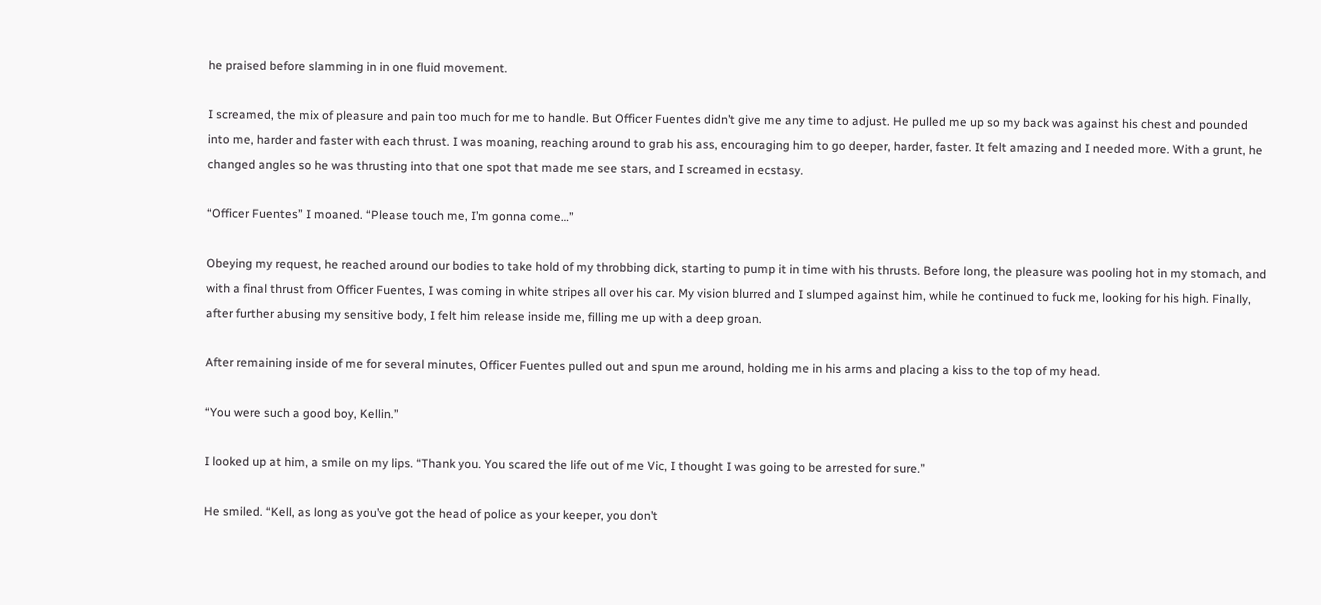he praised before slamming in in one fluid movement.

I screamed, the mix of pleasure and pain too much for me to handle. But Officer Fuentes didn’t give me any time to adjust. He pulled me up so my back was against his chest and pounded into me, harder and faster with each thrust. I was moaning, reaching around to grab his ass, encouraging him to go deeper, harder, faster. It felt amazing and I needed more. With a grunt, he changed angles so he was thrusting into that one spot that made me see stars, and I screamed in ecstasy.

“Officer Fuentes” I moaned. “Please touch me, I’m gonna come…”

Obeying my request, he reached around our bodies to take hold of my throbbing dick, starting to pump it in time with his thrusts. Before long, the pleasure was pooling hot in my stomach, and with a final thrust from Officer Fuentes, I was coming in white stripes all over his car. My vision blurred and I slumped against him, while he continued to fuck me, looking for his high. Finally, after further abusing my sensitive body, I felt him release inside me, filling me up with a deep groan.

After remaining inside of me for several minutes, Officer Fuentes pulled out and spun me around, holding me in his arms and placing a kiss to the top of my head.

“You were such a good boy, Kellin.”

I looked up at him, a smile on my lips. “Thank you. You scared the life out of me Vic, I thought I was going to be arrested for sure.”

He smiled. “Kell, as long as you’ve got the head of police as your keeper, you don’t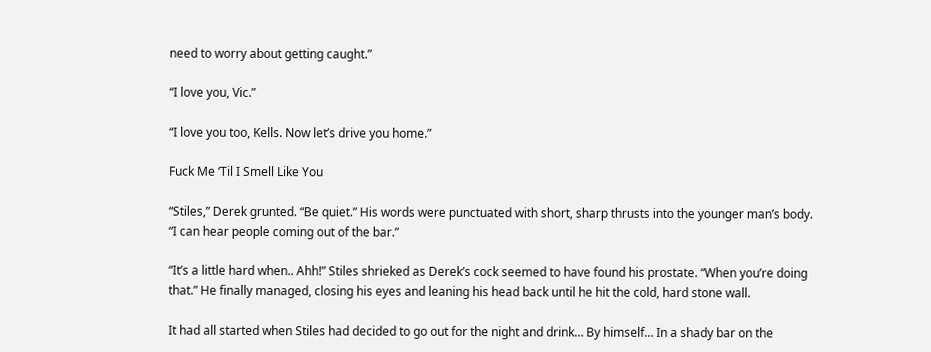need to worry about getting caught.”

“I love you, Vic.”

“I love you too, Kells. Now let’s drive you home.”

Fuck Me ‘Til I Smell Like You

“Stiles,” Derek grunted. “Be quiet.” His words were punctuated with short, sharp thrusts into the younger man’s body. “I can hear people coming out of the bar.”

“It’s a little hard when.. Ahh!” Stiles shrieked as Derek’s cock seemed to have found his prostate. “When you’re doing that.” He finally managed, closing his eyes and leaning his head back until he hit the cold, hard stone wall.

It had all started when Stiles had decided to go out for the night and drink… By himself… In a shady bar on the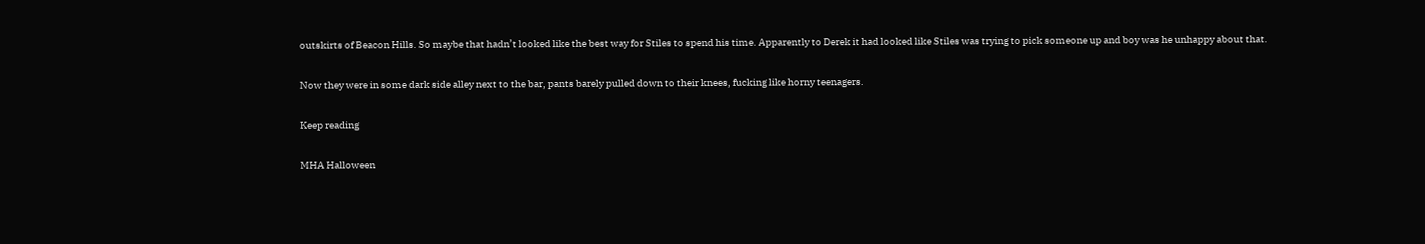outskirts of Beacon Hills. So maybe that hadn’t looked like the best way for Stiles to spend his time. Apparently to Derek it had looked like Stiles was trying to pick someone up and boy was he unhappy about that.

Now they were in some dark side alley next to the bar, pants barely pulled down to their knees, fucking like horny teenagers.

Keep reading

MHA Halloween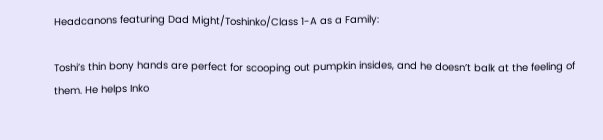Headcanons featuring Dad Might/Toshinko/Class 1-A as a Family:

Toshi’s thin bony hands are perfect for scooping out pumpkin insides, and he doesn’t balk at the feeling of them. He helps Inko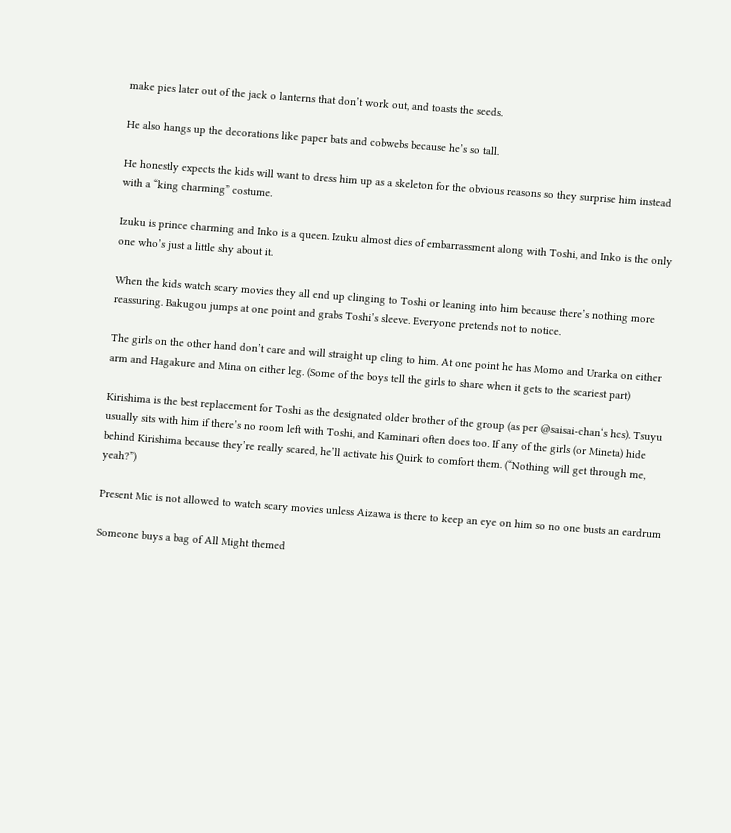make pies later out of the jack o lanterns that don’t work out, and toasts the seeds.

He also hangs up the decorations like paper bats and cobwebs because he’s so tall.

He honestly expects the kids will want to dress him up as a skeleton for the obvious reasons so they surprise him instead with a “king charming” costume.

Izuku is prince charming and Inko is a queen. Izuku almost dies of embarrassment along with Toshi, and Inko is the only one who’s just a little shy about it.

When the kids watch scary movies they all end up clinging to Toshi or leaning into him because there’s nothing more reassuring. Bakugou jumps at one point and grabs Toshi’s sleeve. Everyone pretends not to notice.

The girls on the other hand don’t care and will straight up cling to him. At one point he has Momo and Urarka on either arm and Hagakure and Mina on either leg. (Some of the boys tell the girls to share when it gets to the scariest part)

Kirishima is the best replacement for Toshi as the designated older brother of the group (as per @saisai-chan‘s hcs). Tsuyu usually sits with him if there’s no room left with Toshi, and Kaminari often does too. If any of the girls (or Mineta) hide behind Kirishima because they’re really scared, he’ll activate his Quirk to comfort them. (“Nothing will get through me, yeah?”)

Present Mic is not allowed to watch scary movies unless Aizawa is there to keep an eye on him so no one busts an eardrum

Someone buys a bag of All Might themed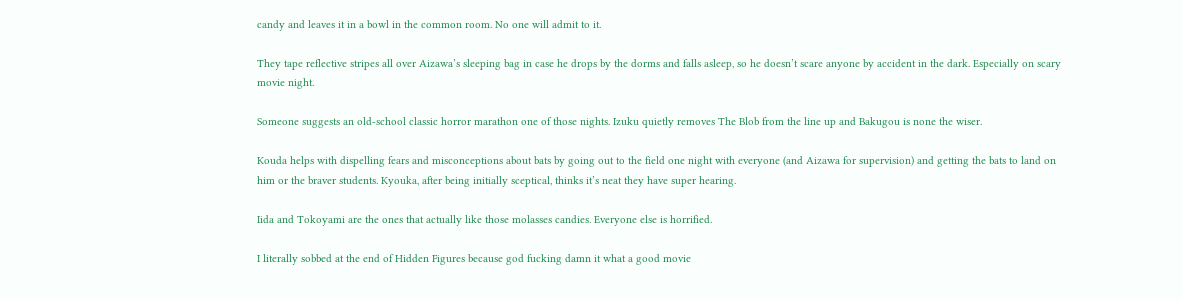candy and leaves it in a bowl in the common room. No one will admit to it.

They tape reflective stripes all over Aizawa’s sleeping bag in case he drops by the dorms and falls asleep, so he doesn’t scare anyone by accident in the dark. Especially on scary movie night.

Someone suggests an old-school classic horror marathon one of those nights. Izuku quietly removes The Blob from the line up and Bakugou is none the wiser.

Kouda helps with dispelling fears and misconceptions about bats by going out to the field one night with everyone (and Aizawa for supervision) and getting the bats to land on him or the braver students. Kyouka, after being initially sceptical, thinks it’s neat they have super hearing.

Iida and Tokoyami are the ones that actually like those molasses candies. Everyone else is horrified.

I literally sobbed at the end of Hidden Figures because god fucking damn it what a good movie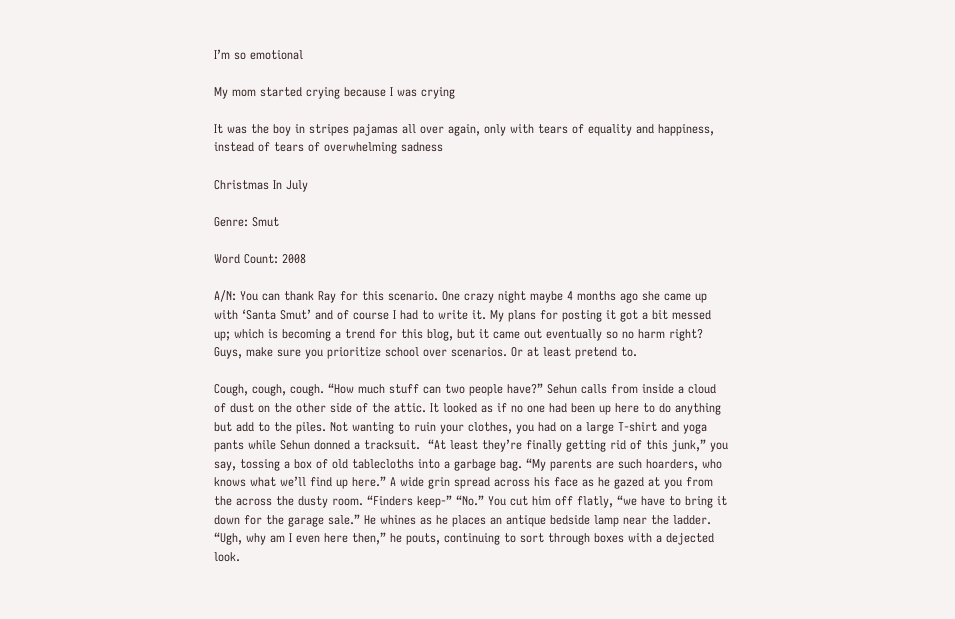I’m so emotional

My mom started crying because I was crying

It was the boy in stripes pajamas all over again, only with tears of equality and happiness, instead of tears of overwhelming sadness

Christmas In July

Genre: Smut

Word Count: 2008

A/N: You can thank Ray for this scenario. One crazy night maybe 4 months ago she came up with ‘Santa Smut’ and of course I had to write it. My plans for posting it got a bit messed up; which is becoming a trend for this blog, but it came out eventually so no harm right? Guys, make sure you prioritize school over scenarios. Or at least pretend to.

Cough, cough, cough. “How much stuff can two people have?” Sehun calls from inside a cloud of dust on the other side of the attic. It looked as if no one had been up here to do anything but add to the piles. Not wanting to ruin your clothes, you had on a large T-shirt and yoga pants while Sehun donned a tracksuit.  “At least they’re finally getting rid of this junk,” you say, tossing a box of old tablecloths into a garbage bag. “My parents are such hoarders, who knows what we’ll find up here.” A wide grin spread across his face as he gazed at you from the across the dusty room. “Finders keep-” “No.” You cut him off flatly, “we have to bring it down for the garage sale.” He whines as he places an antique bedside lamp near the ladder. “Ugh, why am I even here then,” he pouts, continuing to sort through boxes with a dejected look.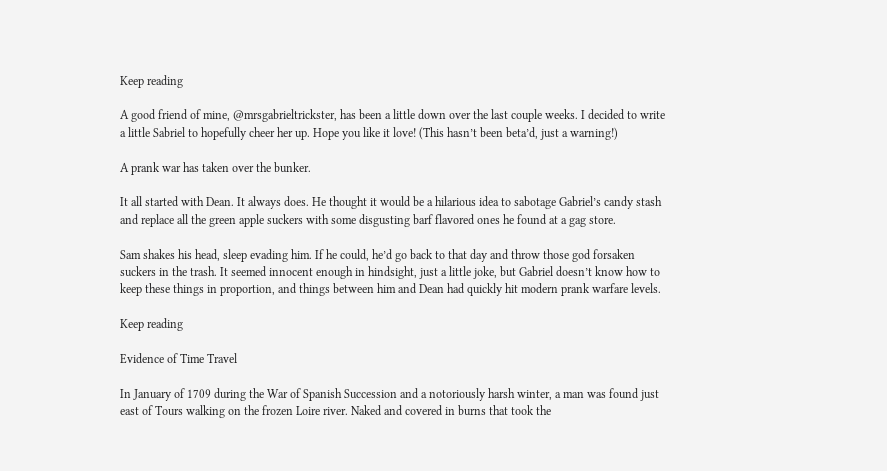Keep reading

A good friend of mine, @mrsgabrieltrickster, has been a little down over the last couple weeks. I decided to write a little Sabriel to hopefully cheer her up. Hope you like it love! (This hasn’t been beta’d, just a warning!)

A prank war has taken over the bunker.

It all started with Dean. It always does. He thought it would be a hilarious idea to sabotage Gabriel’s candy stash and replace all the green apple suckers with some disgusting barf flavored ones he found at a gag store.

Sam shakes his head, sleep evading him. If he could, he’d go back to that day and throw those god forsaken suckers in the trash. It seemed innocent enough in hindsight, just a little joke, but Gabriel doesn’t know how to keep these things in proportion, and things between him and Dean had quickly hit modern prank warfare levels.

Keep reading

Evidence of Time Travel

In January of 1709 during the War of Spanish Succession and a notoriously harsh winter, a man was found just east of Tours walking on the frozen Loire river. Naked and covered in burns that took the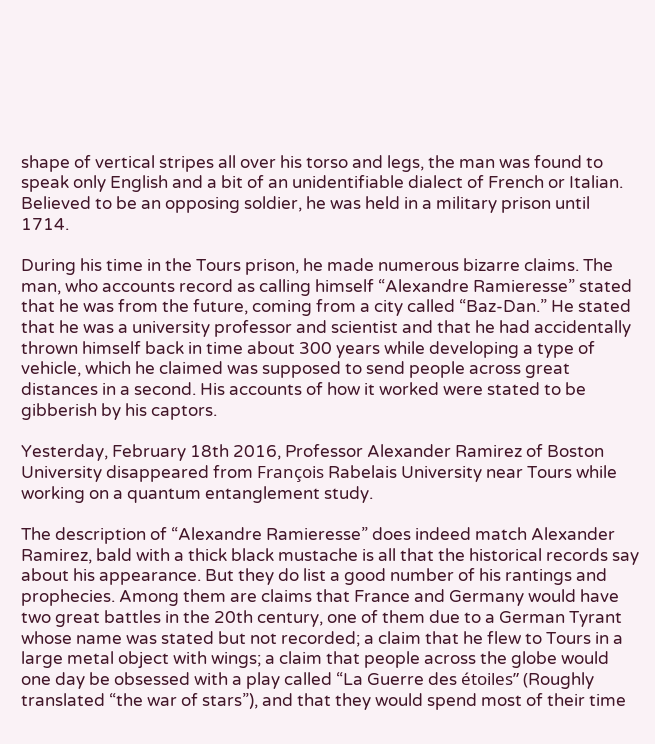shape of vertical stripes all over his torso and legs, the man was found to speak only English and a bit of an unidentifiable dialect of French or Italian. Believed to be an opposing soldier, he was held in a military prison until 1714.

During his time in the Tours prison, he made numerous bizarre claims. The man, who accounts record as calling himself “Alexandre Ramieresse” stated that he was from the future, coming from a city called “Baz-Dan.” He stated that he was a university professor and scientist and that he had accidentally thrown himself back in time about 300 years while developing a type of vehicle, which he claimed was supposed to send people across great distances in a second. His accounts of how it worked were stated to be gibberish by his captors.

Yesterday, February 18th 2016, Professor Alexander Ramirez of Boston University disappeared from François Rabelais University near Tours while working on a quantum entanglement study.

The description of “Alexandre Ramieresse” does indeed match Alexander Ramirez, bald with a thick black mustache is all that the historical records say about his appearance. But they do list a good number of his rantings and prophecies. Among them are claims that France and Germany would have two great battles in the 20th century, one of them due to a German Tyrant whose name was stated but not recorded; a claim that he flew to Tours in a large metal object with wings; a claim that people across the globe would one day be obsessed with a play called “La Guerre des étoiles” (Roughly translated “the war of stars”), and that they would spend most of their time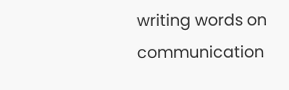writing words on communication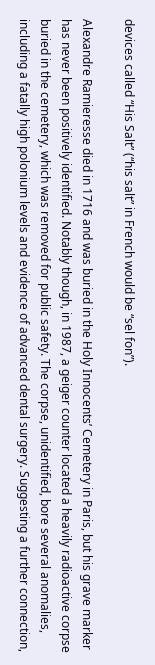devices called “His Salt” (“his salt” in French would be “sel fon”).

Alexandre Ramieresse died in 1716 and was buried in the Holy Innocents’ Cemetery in Paris, but his grave marker has never been positively identified. Notably though, in 1987, a geiger counter located a heavily radioactive corpse buried in the cemetery, which was removed for public safety. The corpse, unidentified, bore several anomalies, including a fatally high polonium levels and evidence of advanced dental surgery. Suggesting a further connection,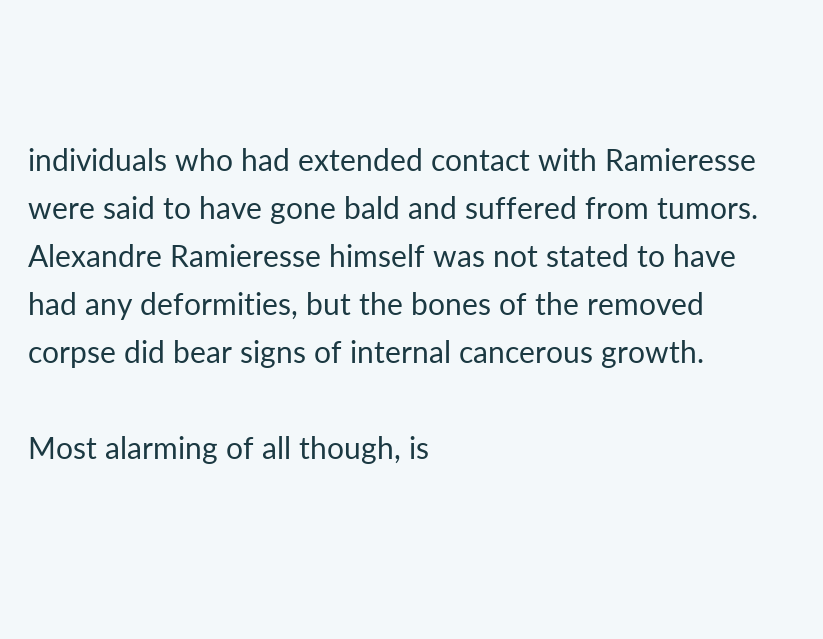individuals who had extended contact with Ramieresse were said to have gone bald and suffered from tumors. Alexandre Ramieresse himself was not stated to have had any deformities, but the bones of the removed corpse did bear signs of internal cancerous growth.

Most alarming of all though, is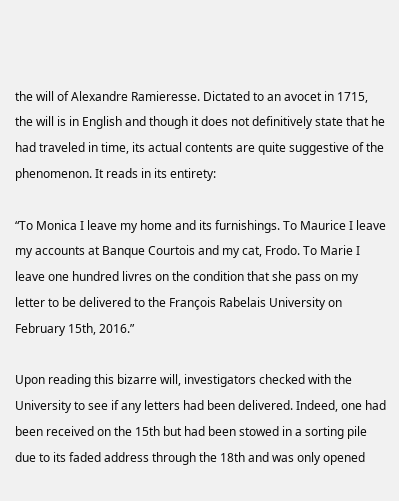the will of Alexandre Ramieresse. Dictated to an avocet in 1715, the will is in English and though it does not definitively state that he had traveled in time, its actual contents are quite suggestive of the phenomenon. It reads in its entirety:

“To Monica I leave my home and its furnishings. To Maurice I leave my accounts at Banque Courtois and my cat, Frodo. To Marie I leave one hundred livres on the condition that she pass on my letter to be delivered to the François Rabelais University on February 15th, 2016.”

Upon reading this bizarre will, investigators checked with the University to see if any letters had been delivered. Indeed, one had been received on the 15th but had been stowed in a sorting pile due to its faded address through the 18th and was only opened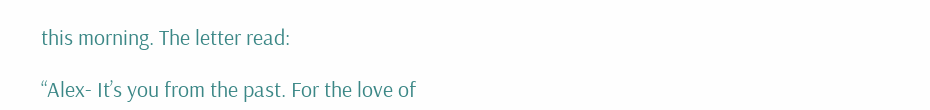this morning. The letter read:

“Alex- It’s you from the past. For the love of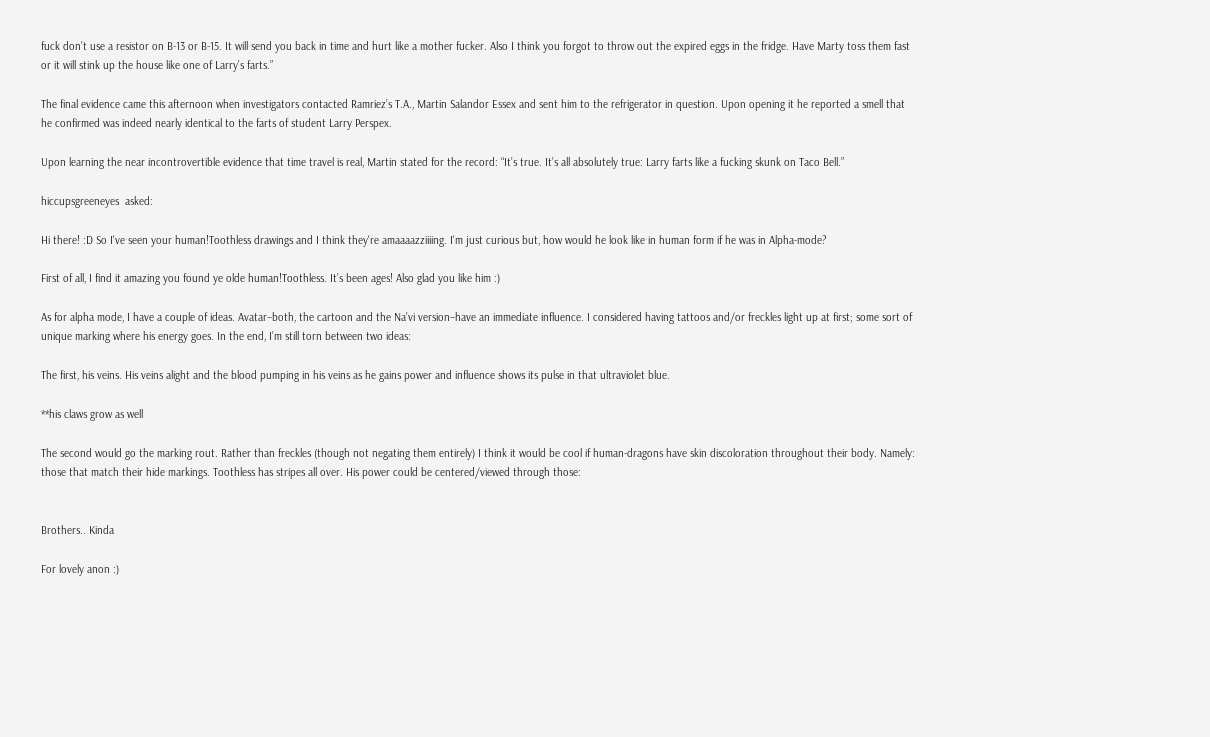fuck don’t use a resistor on B-13 or B-15. It will send you back in time and hurt like a mother fucker. Also I think you forgot to throw out the expired eggs in the fridge. Have Marty toss them fast or it will stink up the house like one of Larry’s farts.”

The final evidence came this afternoon when investigators contacted Ramriez’s T.A., Martin Salandor Essex and sent him to the refrigerator in question. Upon opening it he reported a smell that he confirmed was indeed nearly identical to the farts of student Larry Perspex.

Upon learning the near incontrovertible evidence that time travel is real, Martin stated for the record: “It’s true. It’s all absolutely true: Larry farts like a fucking skunk on Taco Bell.”

hiccupsgreeneyes  asked:

Hi there! :D So I've seen your human!Toothless drawings and I think they're amaaaazziiiing. I'm just curious but, how would he look like in human form if he was in Alpha-mode?

First of all, I find it amazing you found ye olde human!Toothless. It’s been ages! Also glad you like him :)

As for alpha mode, I have a couple of ideas. Avatar–both, the cartoon and the Na’vi version–have an immediate influence. I considered having tattoos and/or freckles light up at first; some sort of unique marking where his energy goes. In the end, I’m still torn between two ideas:

The first, his veins. His veins alight and the blood pumping in his veins as he gains power and influence shows its pulse in that ultraviolet blue.

**his claws grow as well

The second would go the marking rout. Rather than freckles (though not negating them entirely) I think it would be cool if human-dragons have skin discoloration throughout their body. Namely: those that match their hide markings. Toothless has stripes all over. His power could be centered/viewed through those:


Brothers.. Kinda

For lovely anon :)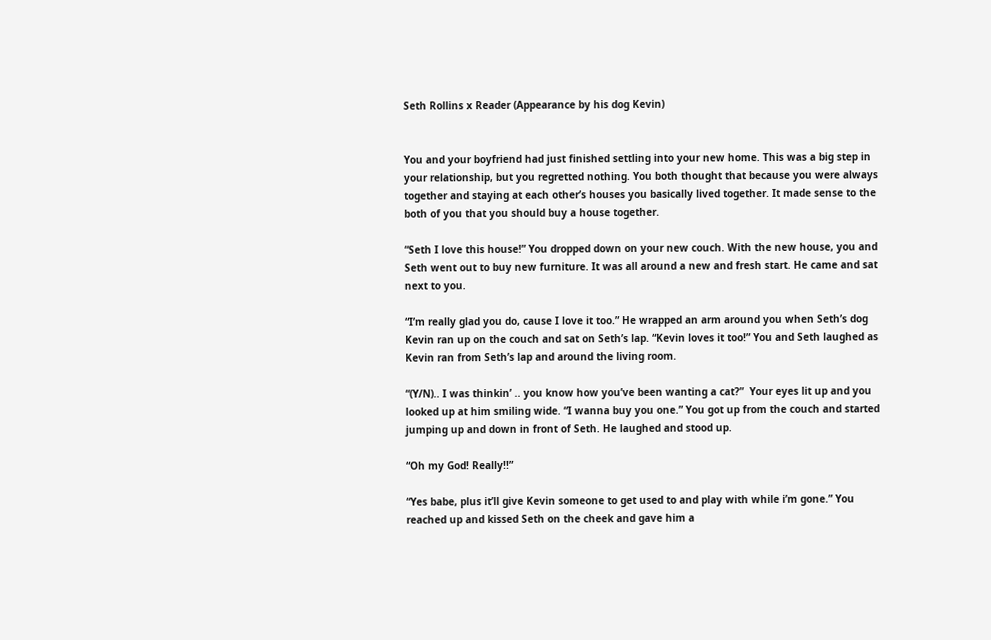Seth Rollins x Reader (Appearance by his dog Kevin)


You and your boyfriend had just finished settling into your new home. This was a big step in your relationship, but you regretted nothing. You both thought that because you were always together and staying at each other’s houses you basically lived together. It made sense to the both of you that you should buy a house together.

“Seth I love this house!” You dropped down on your new couch. With the new house, you and Seth went out to buy new furniture. It was all around a new and fresh start. He came and sat next to you.

“I’m really glad you do, cause I love it too.” He wrapped an arm around you when Seth’s dog Kevin ran up on the couch and sat on Seth’s lap. “Kevin loves it too!” You and Seth laughed as Kevin ran from Seth’s lap and around the living room.

“(Y/N).. I was thinkin’ .. you know how you’ve been wanting a cat?”  Your eyes lit up and you looked up at him smiling wide. “I wanna buy you one.” You got up from the couch and started jumping up and down in front of Seth. He laughed and stood up.

“Oh my God! Really!!”

“Yes babe, plus it’ll give Kevin someone to get used to and play with while i’m gone.” You reached up and kissed Seth on the cheek and gave him a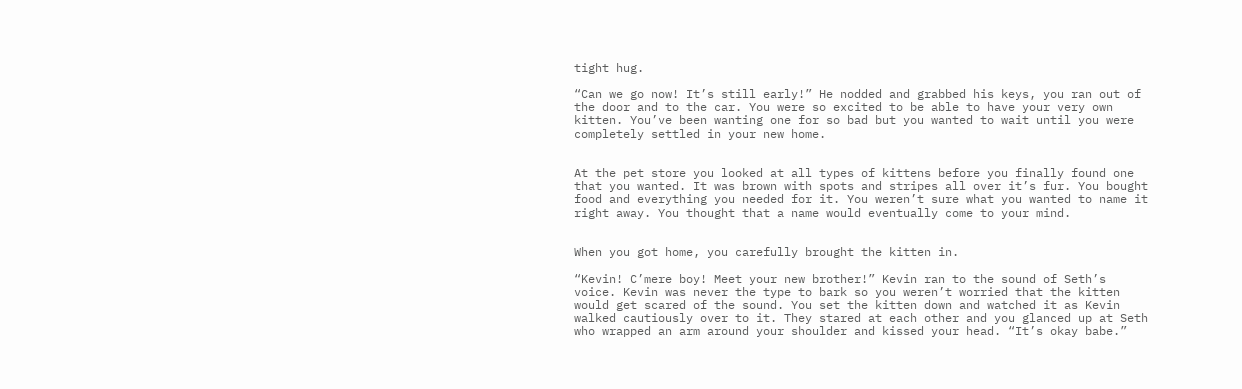tight hug.

“Can we go now! It’s still early!” He nodded and grabbed his keys, you ran out of the door and to the car. You were so excited to be able to have your very own kitten. You’ve been wanting one for so bad but you wanted to wait until you were completely settled in your new home.


At the pet store you looked at all types of kittens before you finally found one that you wanted. It was brown with spots and stripes all over it’s fur. You bought food and everything you needed for it. You weren’t sure what you wanted to name it right away. You thought that a name would eventually come to your mind.


When you got home, you carefully brought the kitten in.

“Kevin! C’mere boy! Meet your new brother!” Kevin ran to the sound of Seth’s voice. Kevin was never the type to bark so you weren’t worried that the kitten would get scared of the sound. You set the kitten down and watched it as Kevin walked cautiously over to it. They stared at each other and you glanced up at Seth who wrapped an arm around your shoulder and kissed your head. “It’s okay babe.”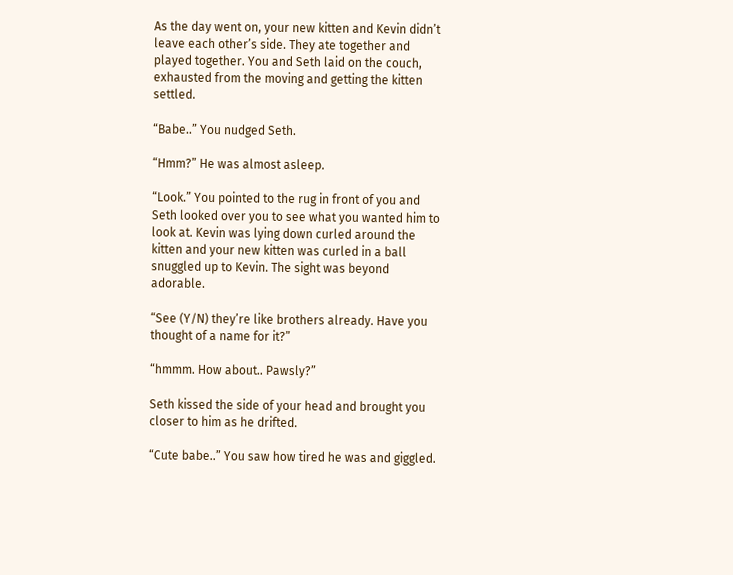As the day went on, your new kitten and Kevin didn’t leave each other’s side. They ate together and played together. You and Seth laid on the couch, exhausted from the moving and getting the kitten settled.

“Babe..” You nudged Seth.

“Hmm?” He was almost asleep.

“Look.” You pointed to the rug in front of you and Seth looked over you to see what you wanted him to look at. Kevin was lying down curled around the kitten and your new kitten was curled in a ball snuggled up to Kevin. The sight was beyond adorable.

“See (Y/N) they’re like brothers already. Have you thought of a name for it?”

“hmmm. How about.. Pawsly?”

Seth kissed the side of your head and brought you closer to him as he drifted.

“Cute babe..” You saw how tired he was and giggled.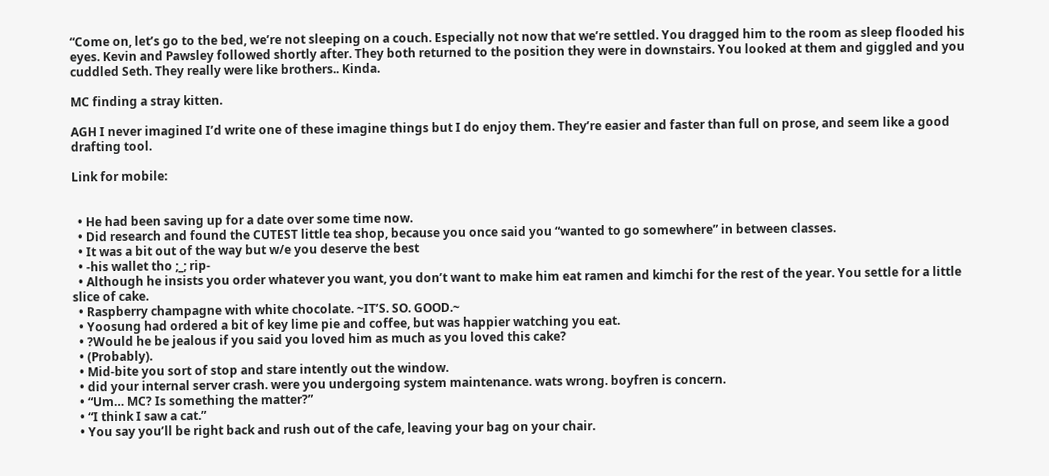“Come on, let’s go to the bed, we’re not sleeping on a couch. Especially not now that we’re settled. You dragged him to the room as sleep flooded his eyes. Kevin and Pawsley followed shortly after. They both returned to the position they were in downstairs. You looked at them and giggled and you cuddled Seth. They really were like brothers.. Kinda.

MC finding a stray kitten.

AGH I never imagined I’d write one of these imagine things but I do enjoy them. They’re easier and faster than full on prose, and seem like a good drafting tool.

Link for mobile:


  • He had been saving up for a date over some time now.
  • Did research and found the CUTEST little tea shop, because you once said you “wanted to go somewhere” in between classes.
  • It was a bit out of the way but w/e you deserve the best
  • -his wallet tho ;_; rip-
  • Although he insists you order whatever you want, you don’t want to make him eat ramen and kimchi for the rest of the year. You settle for a little slice of cake.
  • Raspberry champagne with white chocolate. ~IT’S. SO. GOOD.~
  • Yoosung had ordered a bit of key lime pie and coffee, but was happier watching you eat.
  • ?Would he be jealous if you said you loved him as much as you loved this cake?
  • (Probably).
  • Mid-bite you sort of stop and stare intently out the window.
  • did your internal server crash. were you undergoing system maintenance. wats wrong. boyfren is concern.
  • “Um… MC? Is something the matter?”
  • “I think I saw a cat.”
  • You say you’ll be right back and rush out of the cafe, leaving your bag on your chair.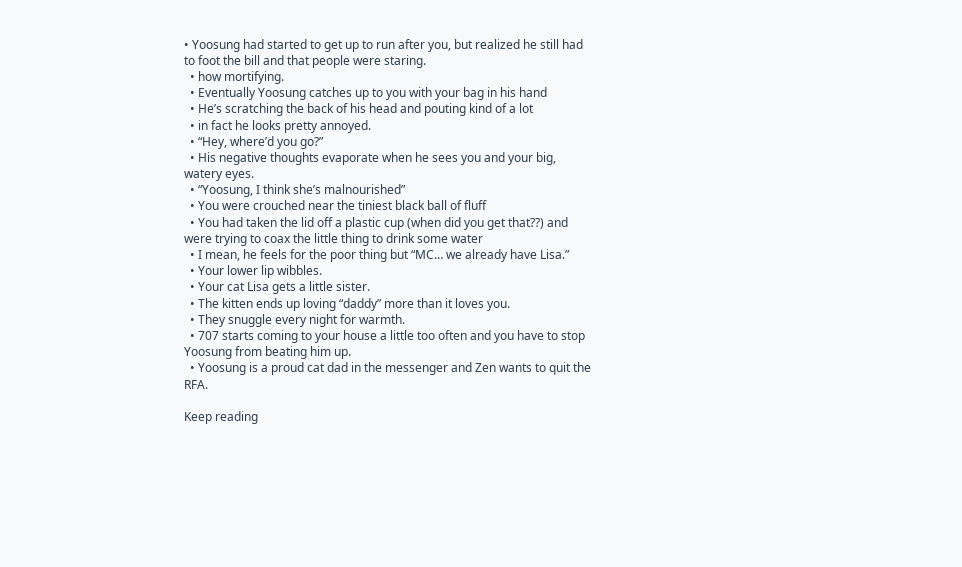• Yoosung had started to get up to run after you, but realized he still had to foot the bill and that people were staring.
  • how mortifying.
  • Eventually Yoosung catches up to you with your bag in his hand
  • He’s scratching the back of his head and pouting kind of a lot
  • in fact he looks pretty annoyed.
  • “Hey, where’d you go?”
  • His negative thoughts evaporate when he sees you and your big, watery eyes.
  • “Yoosung, I think she’s malnourished”
  • You were crouched near the tiniest black ball of fluff
  • You had taken the lid off a plastic cup (when did you get that??) and were trying to coax the little thing to drink some water
  • I mean, he feels for the poor thing but “MC… we already have Lisa.”
  • Your lower lip wibbles.
  • Your cat Lisa gets a little sister.
  • The kitten ends up loving “daddy” more than it loves you.
  • They snuggle every night for warmth.
  • 707 starts coming to your house a little too often and you have to stop Yoosung from beating him up.
  • Yoosung is a proud cat dad in the messenger and Zen wants to quit the RFA.

Keep reading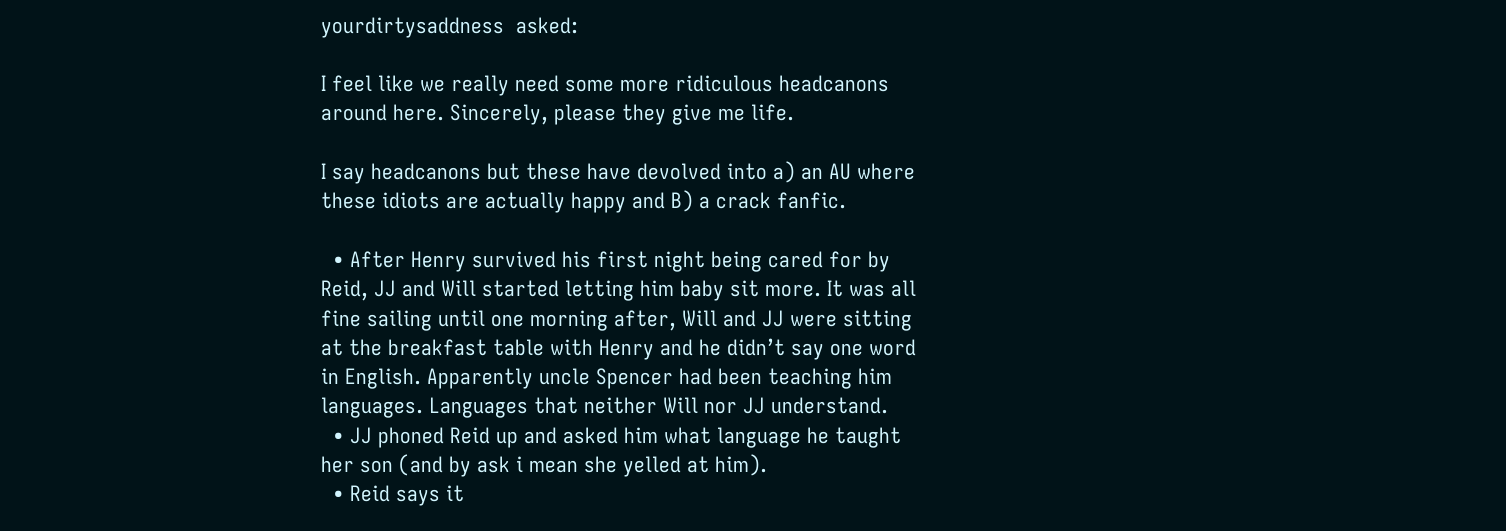yourdirtysaddness  asked:

I feel like we really need some more ridiculous headcanons around here. Sincerely, please they give me life.

I say headcanons but these have devolved into a) an AU where these idiots are actually happy and B) a crack fanfic.

  • After Henry survived his first night being cared for by Reid, JJ and Will started letting him baby sit more. It was all fine sailing until one morning after, Will and JJ were sitting at the breakfast table with Henry and he didn’t say one word in English. Apparently uncle Spencer had been teaching him languages. Languages that neither Will nor JJ understand.
  • JJ phoned Reid up and asked him what language he taught her son (and by ask i mean she yelled at him).
  • Reid says it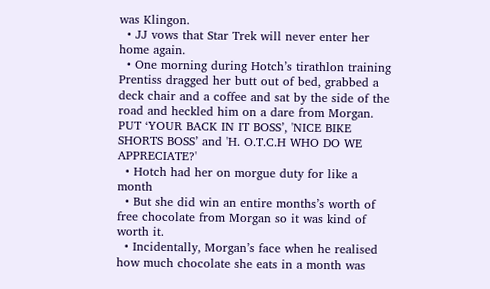was Klingon.
  • JJ vows that Star Trek will never enter her home again.
  • One morning during Hotch’s tirathlon training Prentiss dragged her butt out of bed, grabbed a deck chair and a coffee and sat by the side of the road and heckled him on a dare from Morgan. PUT ‘YOUR BACK IN IT BOSS’, 'NICE BIKE SHORTS BOSS’ and 'H. O.T.C.H WHO DO WE APPRECIATE?'
  • Hotch had her on morgue duty for like a month
  • But she did win an entire months’s worth of free chocolate from Morgan so it was kind of worth it.
  • Incidentally, Morgan’s face when he realised how much chocolate she eats in a month was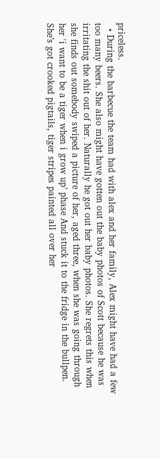priceless.
  • During the barbecue the team had with alex and her family, Alex might have had a few too many beers. She also might have gotten out the baby photos of Scott because he was irritating the shit out of her. Naturally he got out her baby photos. She regrets this when she finds out somebody swiped a picture of her, aged three, when she was going through her 'i want to be a tiger when i grow up’ phase And stuck it to the fridge in the bullpen. She’s got crooked pigtails, tiger stripes painted all over her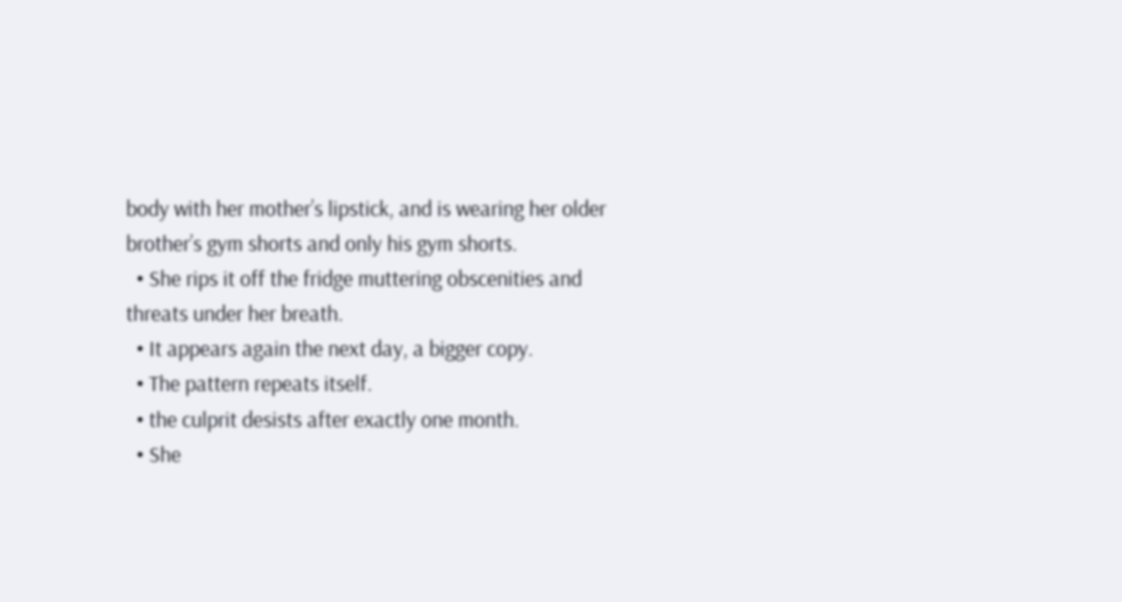body with her mother’s lipstick, and is wearing her older brother’s gym shorts and only his gym shorts.
  • She rips it off the fridge muttering obscenities and threats under her breath.
  • It appears again the next day, a bigger copy.
  • The pattern repeats itself.
  • the culprit desists after exactly one month.
  • She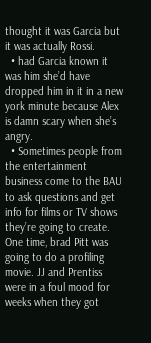thought it was Garcia but it was actually Rossi.
  • had Garcia known it was him she’d have dropped him in it in a new york minute because Alex is damn scary when she’s angry.
  • Sometimes people from the entertainment business come to the BAU to ask questions and get info for films or TV shows they’re going to create. One time, brad Pitt was going to do a profiling movie. JJ and Prentiss were in a foul mood for weeks when they got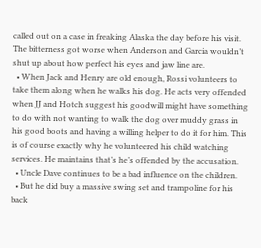called out on a case in freaking Alaska the day before his visit. The bitterness got worse when Anderson and Garcia wouldn’t shut up about how perfect his eyes and jaw line are.
  • When Jack and Henry are old enough, Rossi volunteers to take them along when he walks his dog. He acts very offended when JJ and Hotch suggest his goodwill might have something to do with not wanting to walk the dog over muddy grass in his good boots and having a willing helper to do it for him. This is of course exactly why he volunteered his child watching services. He maintains that’s he’s offended by the accusation.
  • Uncle Dave continues to be a bad influence on the children.
  • But he did buy a massive swing set and trampoline for his back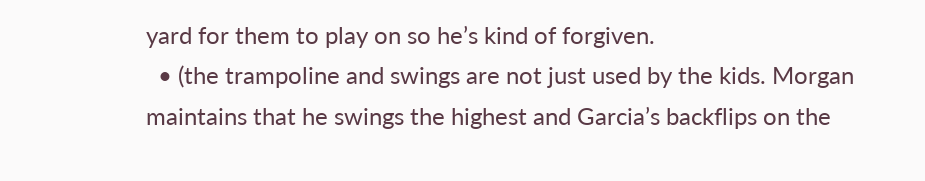yard for them to play on so he’s kind of forgiven.
  • (the trampoline and swings are not just used by the kids. Morgan maintains that he swings the highest and Garcia’s backflips on the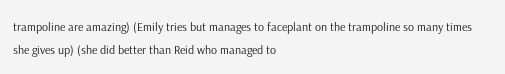trampoline are amazing) (Emily tries but manages to faceplant on the trampoline so many times she gives up) (she did better than Reid who managed to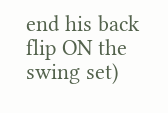end his back flip ON the swing set)